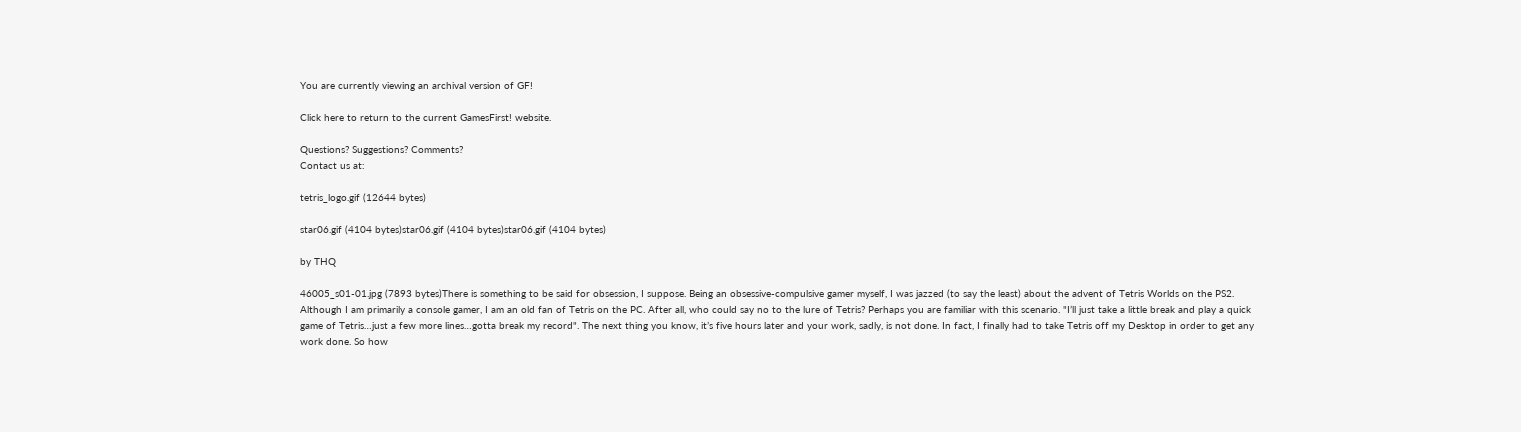You are currently viewing an archival version of GF!

Click here to return to the current GamesFirst! website.

Questions? Suggestions? Comments?
Contact us at:

tetris_logo.gif (12644 bytes)

star06.gif (4104 bytes)star06.gif (4104 bytes)star06.gif (4104 bytes)

by THQ

46005_s01-01.jpg (7893 bytes)There is something to be said for obsession, I suppose. Being an obsessive-compulsive gamer myself, I was jazzed (to say the least) about the advent of Tetris Worlds on the PS2. Although I am primarily a console gamer, I am an old fan of Tetris on the PC. After all, who could say no to the lure of Tetris? Perhaps you are familiar with this scenario. "I’ll just take a little break and play a quick game of Tetris…just a few more lines…gotta break my record". The next thing you know, it’s five hours later and your work, sadly, is not done. In fact, I finally had to take Tetris off my Desktop in order to get any work done. So how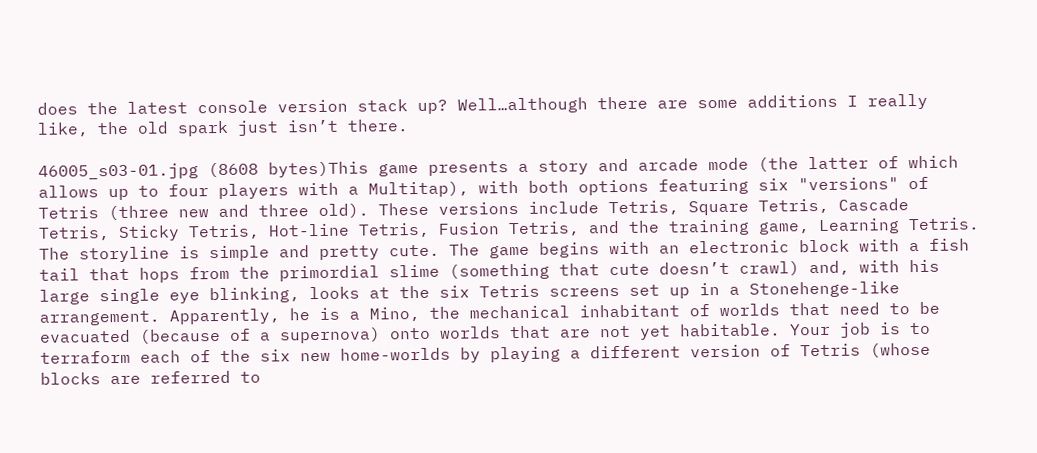does the latest console version stack up? Well…although there are some additions I really like, the old spark just isn’t there.

46005_s03-01.jpg (8608 bytes)This game presents a story and arcade mode (the latter of which allows up to four players with a Multitap), with both options featuring six "versions" of Tetris (three new and three old). These versions include Tetris, Square Tetris, Cascade Tetris, Sticky Tetris, Hot-line Tetris, Fusion Tetris, and the training game, Learning Tetris. The storyline is simple and pretty cute. The game begins with an electronic block with a fish tail that hops from the primordial slime (something that cute doesn’t crawl) and, with his large single eye blinking, looks at the six Tetris screens set up in a Stonehenge-like arrangement. Apparently, he is a Mino, the mechanical inhabitant of worlds that need to be evacuated (because of a supernova) onto worlds that are not yet habitable. Your job is to terraform each of the six new home-worlds by playing a different version of Tetris (whose blocks are referred to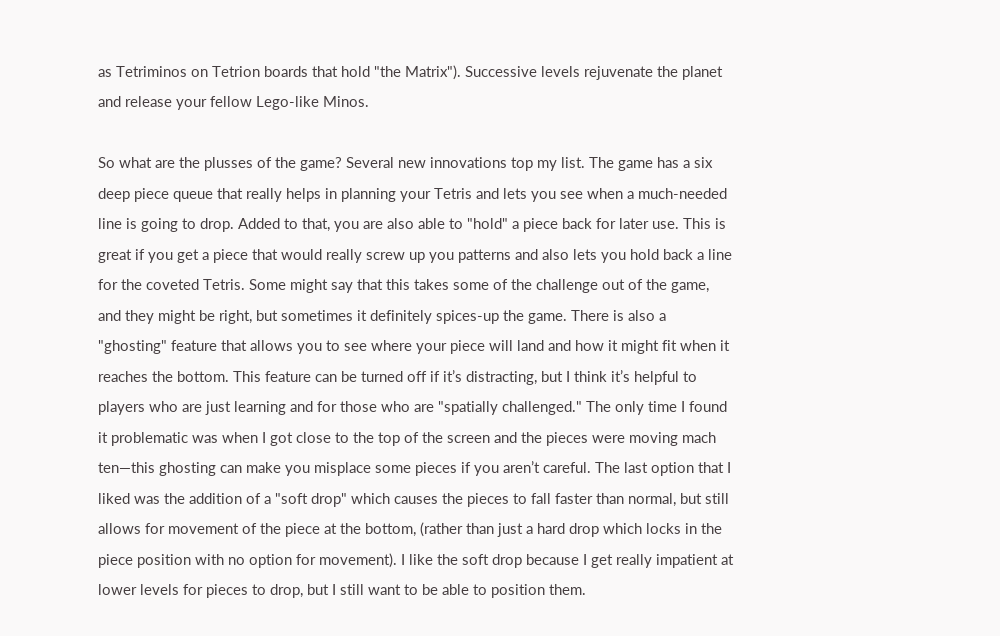as Tetriminos on Tetrion boards that hold "the Matrix"). Successive levels rejuvenate the planet and release your fellow Lego-like Minos.

So what are the plusses of the game? Several new innovations top my list. The game has a six deep piece queue that really helps in planning your Tetris and lets you see when a much-needed line is going to drop. Added to that, you are also able to "hold" a piece back for later use. This is great if you get a piece that would really screw up you patterns and also lets you hold back a line for the coveted Tetris. Some might say that this takes some of the challenge out of the game, and they might be right, but sometimes it definitely spices-up the game. There is also a "ghosting" feature that allows you to see where your piece will land and how it might fit when it reaches the bottom. This feature can be turned off if it’s distracting, but I think it’s helpful to players who are just learning and for those who are "spatially challenged." The only time I found it problematic was when I got close to the top of the screen and the pieces were moving mach ten—this ghosting can make you misplace some pieces if you aren’t careful. The last option that I liked was the addition of a "soft drop" which causes the pieces to fall faster than normal, but still allows for movement of the piece at the bottom, (rather than just a hard drop which locks in the piece position with no option for movement). I like the soft drop because I get really impatient at lower levels for pieces to drop, but I still want to be able to position them.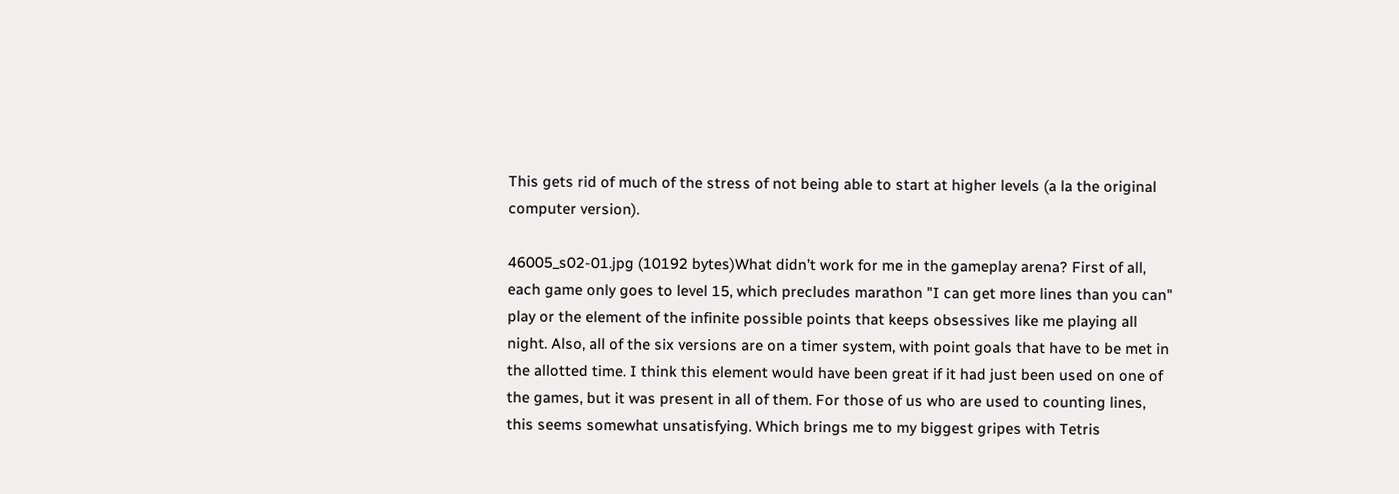This gets rid of much of the stress of not being able to start at higher levels (a la the original computer version).

46005_s02-01.jpg (10192 bytes)What didn’t work for me in the gameplay arena? First of all, each game only goes to level 15, which precludes marathon "I can get more lines than you can" play or the element of the infinite possible points that keeps obsessives like me playing all night. Also, all of the six versions are on a timer system, with point goals that have to be met in the allotted time. I think this element would have been great if it had just been used on one of the games, but it was present in all of them. For those of us who are used to counting lines, this seems somewhat unsatisfying. Which brings me to my biggest gripes with Tetris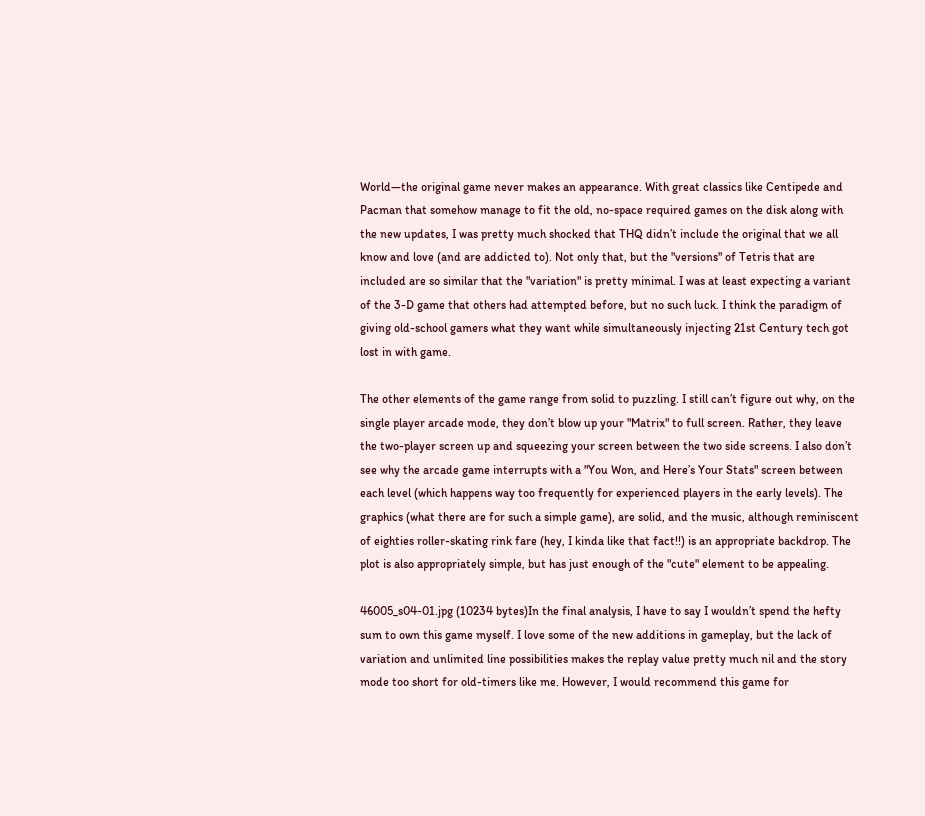World—the original game never makes an appearance. With great classics like Centipede and Pacman that somehow manage to fit the old, no-space required games on the disk along with the new updates, I was pretty much shocked that THQ didn’t include the original that we all know and love (and are addicted to). Not only that, but the "versions" of Tetris that are included are so similar that the "variation" is pretty minimal. I was at least expecting a variant of the 3-D game that others had attempted before, but no such luck. I think the paradigm of giving old-school gamers what they want while simultaneously injecting 21st Century tech got lost in with game.

The other elements of the game range from solid to puzzling. I still can’t figure out why, on the single player arcade mode, they don’t blow up your "Matrix" to full screen. Rather, they leave the two-player screen up and squeezing your screen between the two side screens. I also don’t see why the arcade game interrupts with a "You Won, and Here’s Your Stats" screen between each level (which happens way too frequently for experienced players in the early levels). The graphics (what there are for such a simple game), are solid, and the music, although reminiscent of eighties roller-skating rink fare (hey, I kinda like that fact!!) is an appropriate backdrop. The plot is also appropriately simple, but has just enough of the "cute" element to be appealing.

46005_s04-01.jpg (10234 bytes)In the final analysis, I have to say I wouldn’t spend the hefty sum to own this game myself. I love some of the new additions in gameplay, but the lack of variation and unlimited line possibilities makes the replay value pretty much nil and the story mode too short for old-timers like me. However, I would recommend this game for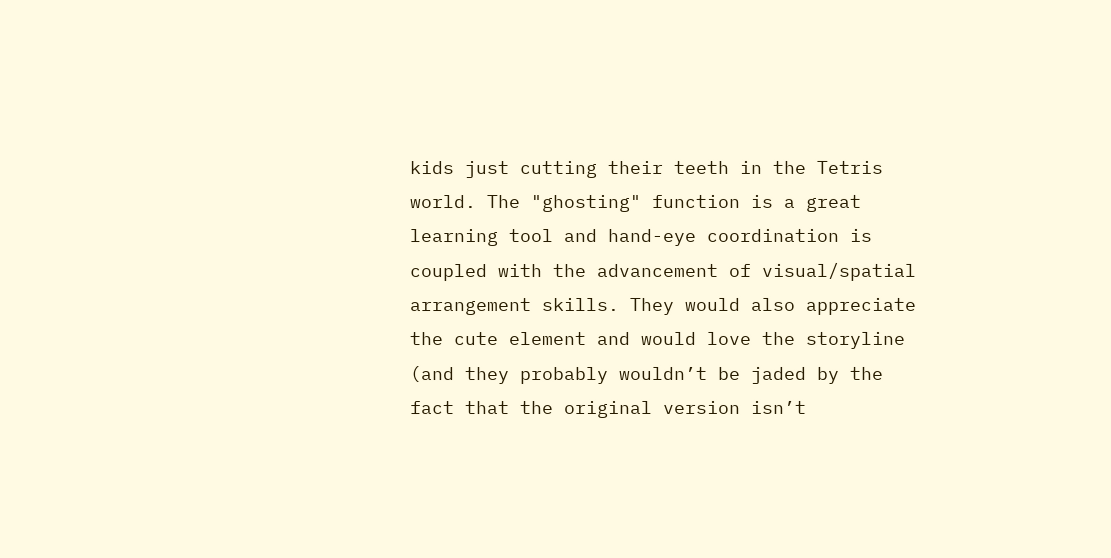kids just cutting their teeth in the Tetris world. The "ghosting" function is a great learning tool and hand-eye coordination is coupled with the advancement of visual/spatial arrangement skills. They would also appreciate the cute element and would love the storyline (and they probably wouldn’t be jaded by the fact that the original version isn’t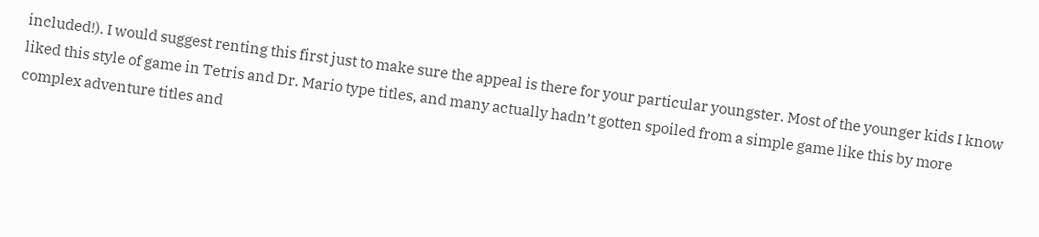included!). I would suggest renting this first just to make sure the appeal is there for your particular youngster. Most of the younger kids I know liked this style of game in Tetris and Dr. Mario type titles, and many actually hadn’t gotten spoiled from a simple game like this by more complex adventure titles and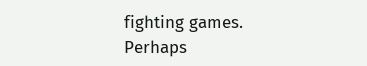fighting games. Perhaps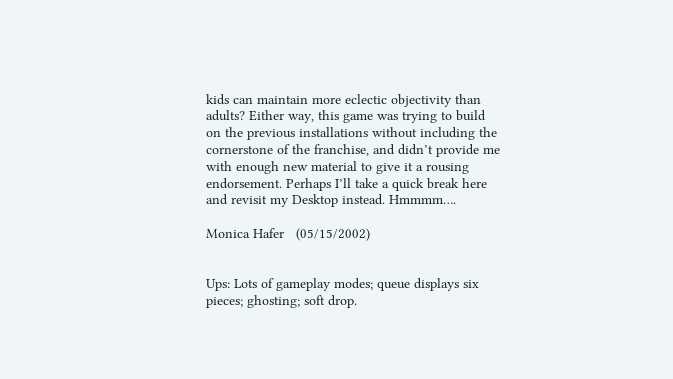kids can maintain more eclectic objectivity than adults? Either way, this game was trying to build on the previous installations without including the cornerstone of the franchise, and didn’t provide me with enough new material to give it a rousing endorsement. Perhaps I’ll take a quick break here and revisit my Desktop instead. Hmmmm….

Monica Hafer   (05/15/2002)


Ups: Lots of gameplay modes; queue displays six pieces; ghosting; soft drop.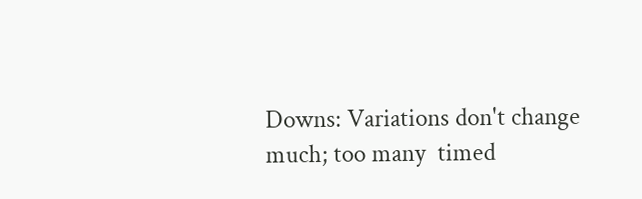Downs: Variations don't change much; too many  timed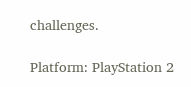challenges.

Platform: PlayStation 2